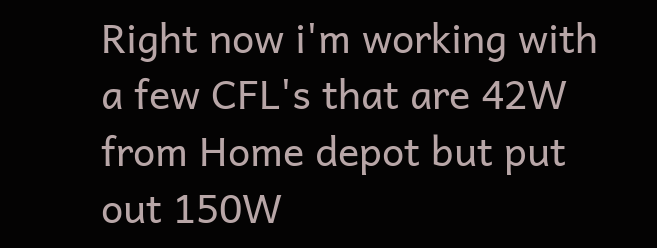Right now i'm working with a few CFL's that are 42W from Home depot but put out 150W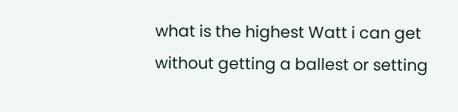what is the highest Watt i can get without getting a ballest or setting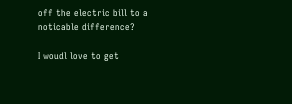off the electric bill to a noticable difference?

I woudl love to get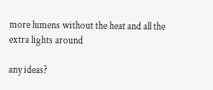more lumens without the heat and all the extra lights around

any ideas?